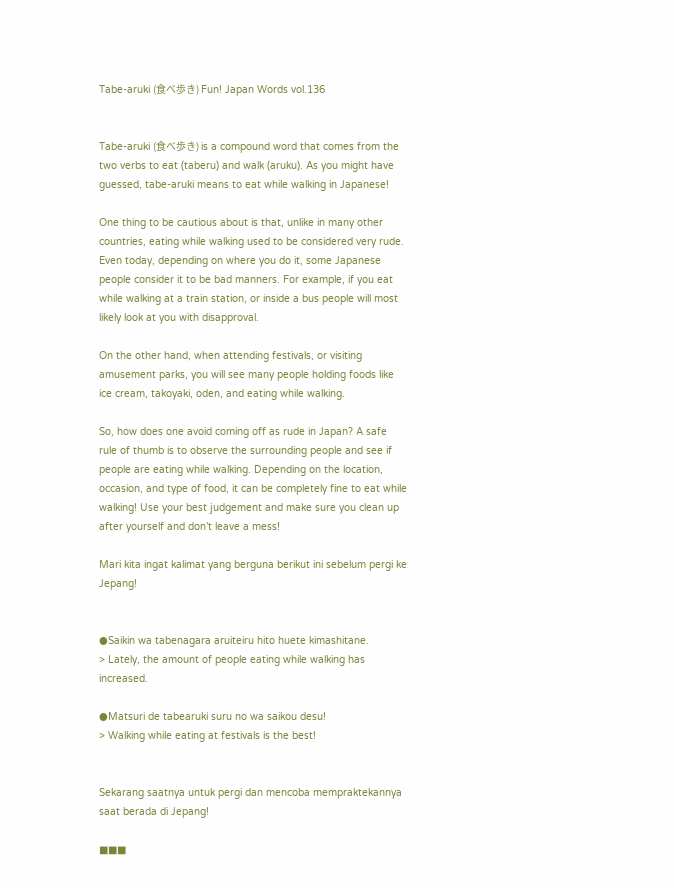Tabe-aruki (食べ歩き) Fun! Japan Words vol.136


Tabe-aruki (食べ歩き) is a compound word that comes from the two verbs to eat (taberu) and walk (aruku). As you might have guessed, tabe-aruki means to eat while walking in Japanese!

One thing to be cautious about is that, unlike in many other countries, eating while walking used to be considered very rude. Even today, depending on where you do it, some Japanese people consider it to be bad manners. For example, if you eat while walking at a train station, or inside a bus people will most likely look at you with disapproval.

On the other hand, when attending festivals, or visiting amusement parks, you will see many people holding foods like ice cream, takoyaki, oden, and eating while walking.

So, how does one avoid coming off as rude in Japan? A safe rule of thumb is to observe the surrounding people and see if people are eating while walking. Depending on the location, occasion, and type of food, it can be completely fine to eat while walking! Use your best judgement and make sure you clean up after yourself and don’t leave a mess!

Mari kita ingat kalimat yang berguna berikut ini sebelum pergi ke Jepang!


●Saikin wa tabenagara aruiteiru hito huete kimashitane.
> Lately, the amount of people eating while walking has increased.

●Matsuri de tabearuki suru no wa saikou desu!
> Walking while eating at festivals is the best!


Sekarang saatnya untuk pergi dan mencoba mempraktekannya saat berada di Jepang!

■■■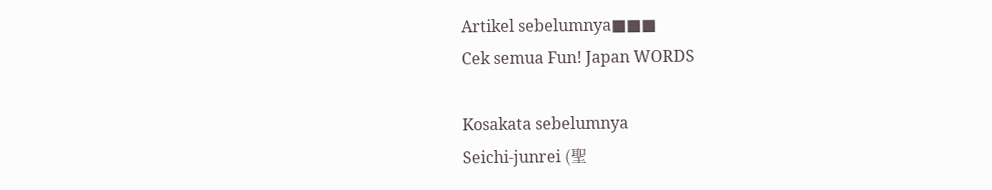Artikel sebelumnya■■■
Cek semua Fun! Japan WORDS

Kosakata sebelumnya
Seichi-junrei (聖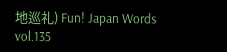地巡礼) Fun! Japan Words vol.135